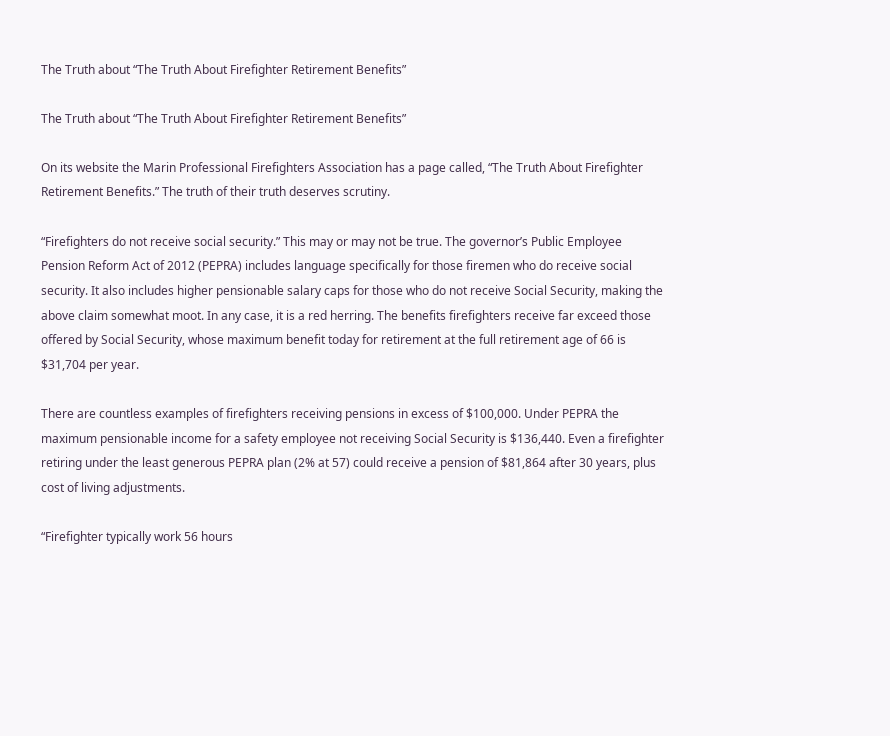The Truth about “The Truth About Firefighter Retirement Benefits”

The Truth about “The Truth About Firefighter Retirement Benefits”

On its website the Marin Professional Firefighters Association has a page called, “The Truth About Firefighter Retirement Benefits.” The truth of their truth deserves scrutiny.

“Firefighters do not receive social security.” This may or may not be true. The governor’s Public Employee Pension Reform Act of 2012 (PEPRA) includes language specifically for those firemen who do receive social security. It also includes higher pensionable salary caps for those who do not receive Social Security, making the above claim somewhat moot. In any case, it is a red herring. The benefits firefighters receive far exceed those offered by Social Security, whose maximum benefit today for retirement at the full retirement age of 66 is $31,704 per year.

There are countless examples of firefighters receiving pensions in excess of $100,000. Under PEPRA the maximum pensionable income for a safety employee not receiving Social Security is $136,440. Even a firefighter retiring under the least generous PEPRA plan (2% at 57) could receive a pension of $81,864 after 30 years, plus cost of living adjustments.

“Firefighter typically work 56 hours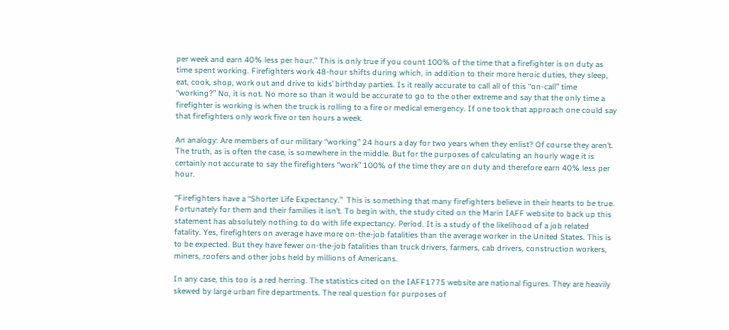per week and earn 40% less per hour.” This is only true if you count 100% of the time that a firefighter is on duty as time spent working. Firefighters work 48-hour shifts during which, in addition to their more heroic duties, they sleep, eat, cook, shop, work out and drive to kids’ birthday parties. Is it really accurate to call all of this “on-call” time “working?” No, it is not. No more so than it would be accurate to go to the other extreme and say that the only time a firefighter is working is when the truck is rolling to a fire or medical emergency. If one took that approach one could say that firefighters only work five or ten hours a week.

An analogy: Are members of our military “working” 24 hours a day for two years when they enlist? Of course they aren’t. The truth, as is often the case, is somewhere in the middle. But for the purposes of calculating an hourly wage it is certainly not accurate to say the firefighters “work” 100% of the time they are on duty and therefore earn 40% less per hour.

“Firefighters have a “Shorter Life Expectancy.”  This is something that many firefighters believe in their hearts to be true. Fortunately for them and their families it isn’t. To begin with, the study cited on the Marin IAFF website to back up this statement has absolutely nothing to do with life expectancy. Period. It is a study of the likelihood of a job related fatality. Yes, firefighters on average have more on-the-job fatalities than the average worker in the United States. This is to be expected. But they have fewer on-the-job fatalities than truck drivers, farmers, cab drivers, construction workers, miners, roofers and other jobs held by millions of Americans.

In any case, this too is a red herring. The statistics cited on the IAFF1775 website are national figures. They are heavily skewed by large urban fire departments. The real question for purposes of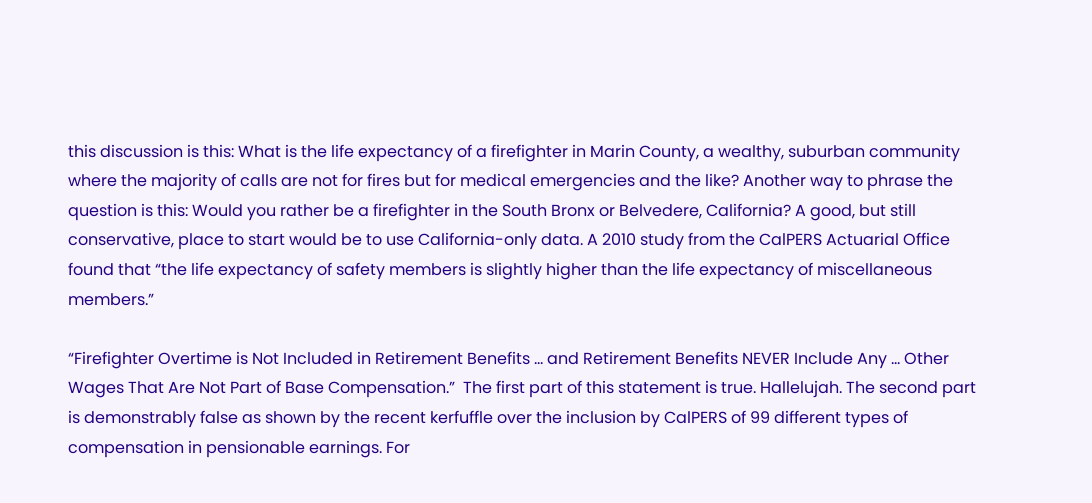this discussion is this: What is the life expectancy of a firefighter in Marin County, a wealthy, suburban community where the majority of calls are not for fires but for medical emergencies and the like? Another way to phrase the question is this: Would you rather be a firefighter in the South Bronx or Belvedere, California? A good, but still conservative, place to start would be to use California-only data. A 2010 study from the CalPERS Actuarial Office found that “the life expectancy of safety members is slightly higher than the life expectancy of miscellaneous members.”

“Firefighter Overtime is Not Included in Retirement Benefits … and Retirement Benefits NEVER Include Any … Other Wages That Are Not Part of Base Compensation.”  The first part of this statement is true. Hallelujah. The second part is demonstrably false as shown by the recent kerfuffle over the inclusion by CalPERS of 99 different types of compensation in pensionable earnings. For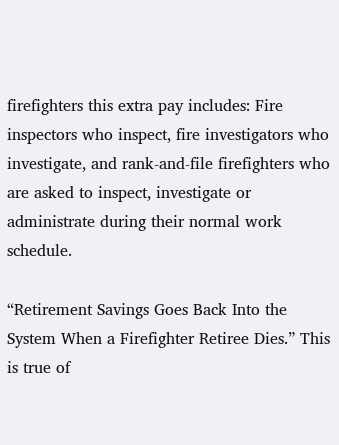firefighters this extra pay includes: Fire inspectors who inspect, fire investigators who investigate, and rank-and-file firefighters who are asked to inspect, investigate or administrate during their normal work schedule.

“Retirement Savings Goes Back Into the System When a Firefighter Retiree Dies.” This is true of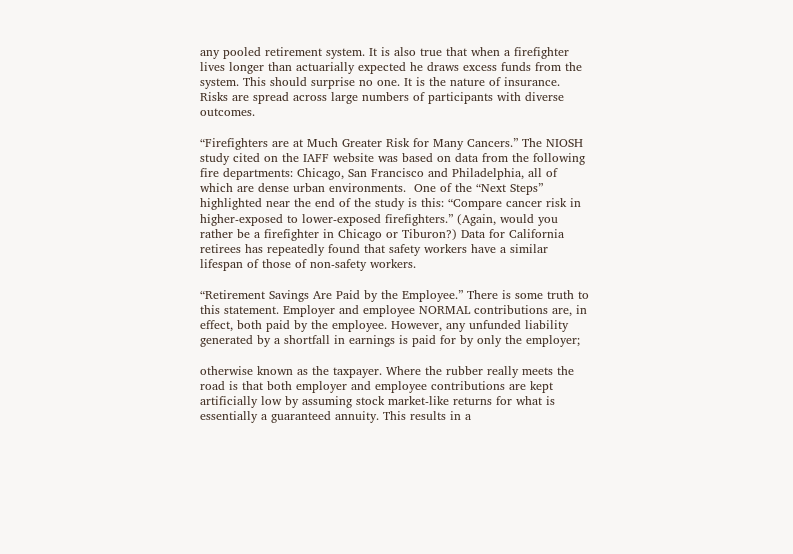any pooled retirement system. It is also true that when a firefighter lives longer than actuarially expected he draws excess funds from the system. This should surprise no one. It is the nature of insurance. Risks are spread across large numbers of participants with diverse outcomes.

“Firefighters are at Much Greater Risk for Many Cancers.” The NIOSH study cited on the IAFF website was based on data from the following fire departments: Chicago, San Francisco and Philadelphia, all of which are dense urban environments.  One of the “Next Steps” highlighted near the end of the study is this: “Compare cancer risk in higher-exposed to lower-exposed firefighters.” (Again, would you rather be a firefighter in Chicago or Tiburon?) Data for California retirees has repeatedly found that safety workers have a similar lifespan of those of non-safety workers.

“Retirement Savings Are Paid by the Employee.” There is some truth to this statement. Employer and employee NORMAL contributions are, in effect, both paid by the employee. However, any unfunded liability generated by a shortfall in earnings is paid for by only the employer;

otherwise known as the taxpayer. Where the rubber really meets the road is that both employer and employee contributions are kept artificially low by assuming stock market-like returns for what is essentially a guaranteed annuity. This results in a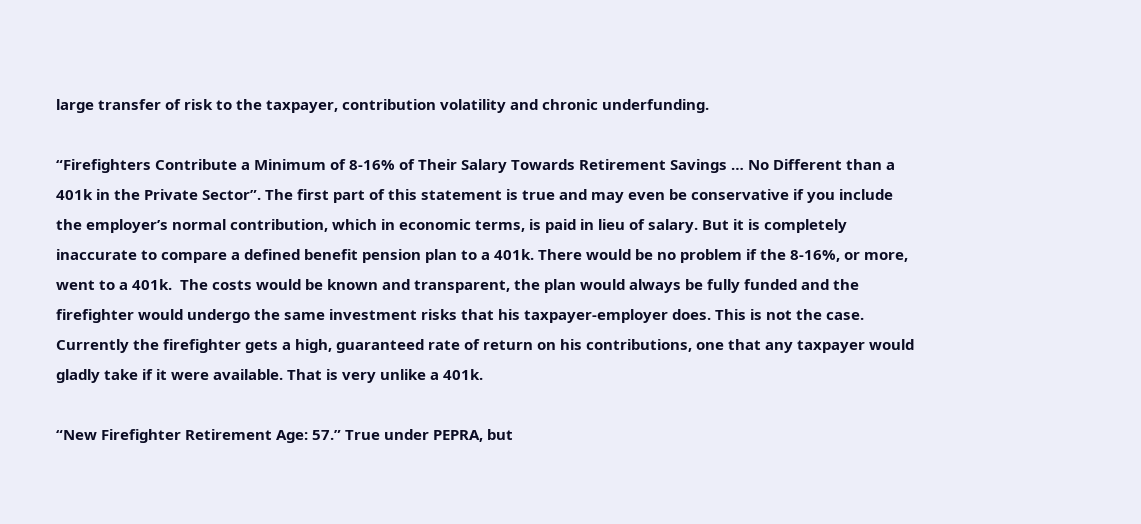large transfer of risk to the taxpayer, contribution volatility and chronic underfunding.

“Firefighters Contribute a Minimum of 8-16% of Their Salary Towards Retirement Savings … No Different than a 401k in the Private Sector”. The first part of this statement is true and may even be conservative if you include the employer’s normal contribution, which in economic terms, is paid in lieu of salary. But it is completely inaccurate to compare a defined benefit pension plan to a 401k. There would be no problem if the 8-16%, or more, went to a 401k.  The costs would be known and transparent, the plan would always be fully funded and the firefighter would undergo the same investment risks that his taxpayer-employer does. This is not the case. Currently the firefighter gets a high, guaranteed rate of return on his contributions, one that any taxpayer would gladly take if it were available. That is very unlike a 401k.

“New Firefighter Retirement Age: 57.” True under PEPRA, but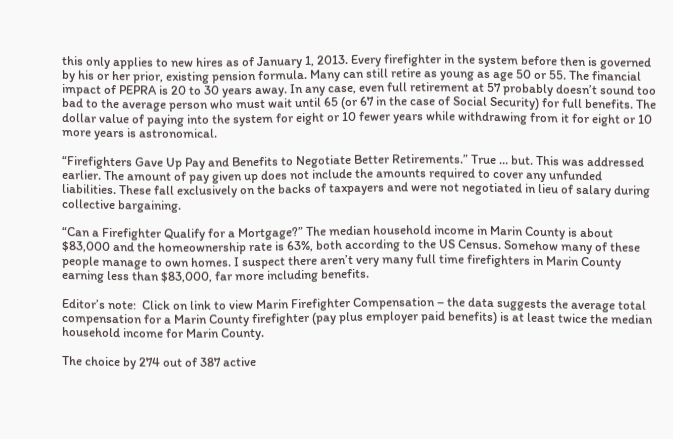this only applies to new hires as of January 1, 2013. Every firefighter in the system before then is governed by his or her prior, existing pension formula. Many can still retire as young as age 50 or 55. The financial impact of PEPRA is 20 to 30 years away. In any case, even full retirement at 57 probably doesn’t sound too bad to the average person who must wait until 65 (or 67 in the case of Social Security) for full benefits. The dollar value of paying into the system for eight or 10 fewer years while withdrawing from it for eight or 10 more years is astronomical.

“Firefighters Gave Up Pay and Benefits to Negotiate Better Retirements.” True … but. This was addressed earlier. The amount of pay given up does not include the amounts required to cover any unfunded liabilities. These fall exclusively on the backs of taxpayers and were not negotiated in lieu of salary during collective bargaining.

“Can a Firefighter Qualify for a Mortgage?” The median household income in Marin County is about $83,000 and the homeownership rate is 63%, both according to the US Census. Somehow many of these people manage to own homes. I suspect there aren’t very many full time firefighters in Marin County earning less than $83,000, far more including benefits.

Editor’s note:  Click on link to view Marin Firefighter Compensation – the data suggests the average total compensation for a Marin County firefighter (pay plus employer paid benefits) is at least twice the median household income for Marin County.

The choice by 274 out of 387 active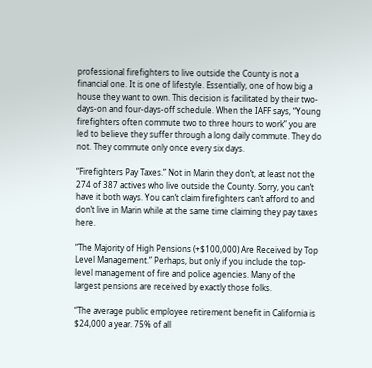professional firefighters to live outside the County is not a financial one. It is one of lifestyle. Essentially, one of how big a house they want to own. This decision is facilitated by their two-days-on and four-days-off schedule. When the IAFF says, “Young firefighters often commute two to three hours to work” you are led to believe they suffer through a long daily commute. They do not. They commute only once every six days.

“Firefighters Pay Taxes.” Not in Marin they don’t, at least not the 274 of 387 actives who live outside the County. Sorry, you can’t have it both ways. You can’t claim firefighters can’t afford to and don’t live in Marin while at the same time claiming they pay taxes here.

“The Majority of High Pensions (+$100,000) Are Received by Top Level Management.” Perhaps, but only if you include the top-level management of fire and police agencies. Many of the largest pensions are received by exactly those folks.

“The average public employee retirement benefit in California is $24,000 a year. 75% of all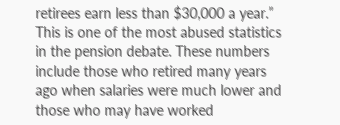retirees earn less than $30,000 a year.” This is one of the most abused statistics in the pension debate. These numbers include those who retired many years ago when salaries were much lower and those who may have worked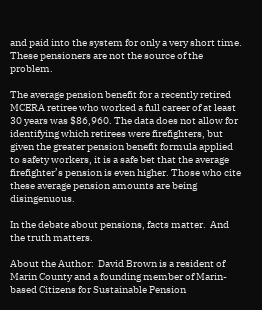and paid into the system for only a very short time. These pensioners are not the source of the problem.

The average pension benefit for a recently retired MCERA retiree who worked a full career of at least 30 years was $86,960. The data does not allow for identifying which retirees were firefighters, but given the greater pension benefit formula applied to safety workers, it is a safe bet that the average firefighter’s pension is even higher. Those who cite these average pension amounts are being disingenuous.

In the debate about pensions, facts matter.  And the truth matters.

About the Author:  David Brown is a resident of Marin County and a founding member of Marin-based Citizens for Sustainable Pension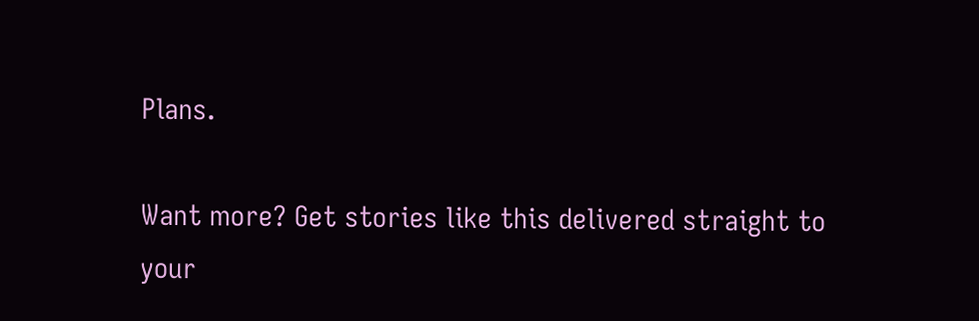Plans.

Want more? Get stories like this delivered straight to your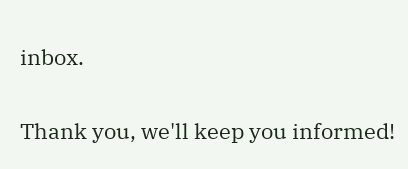inbox.

Thank you, we'll keep you informed!